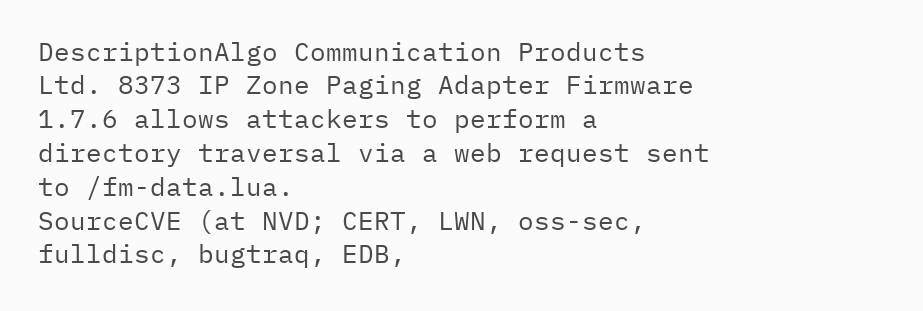DescriptionAlgo Communication Products Ltd. 8373 IP Zone Paging Adapter Firmware 1.7.6 allows attackers to perform a directory traversal via a web request sent to /fm-data.lua.
SourceCVE (at NVD; CERT, LWN, oss-sec, fulldisc, bugtraq, EDB,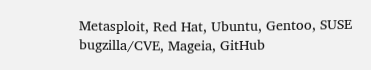Metasploit, Red Hat, Ubuntu, Gentoo, SUSE bugzilla/CVE, Mageia, GitHub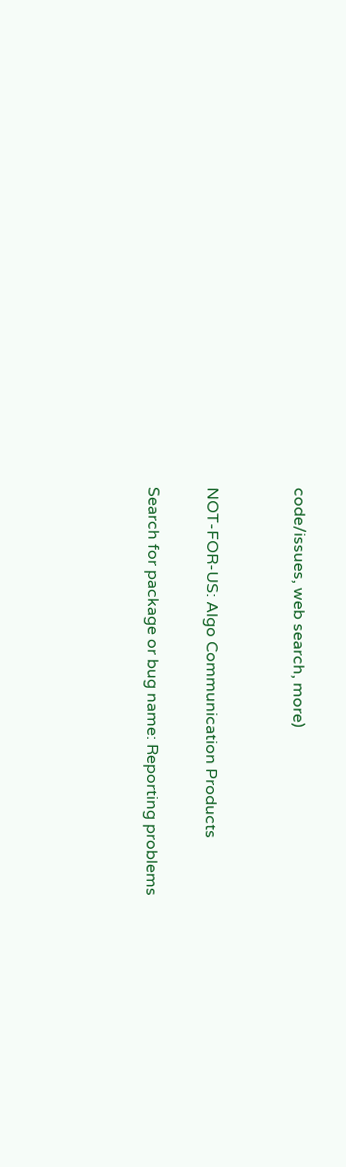code/issues, web search, more)


NOT-FOR-US: Algo Communication Products

Search for package or bug name: Reporting problems